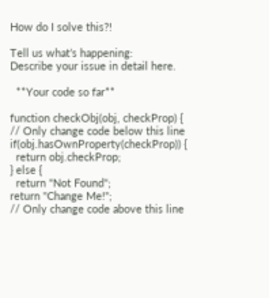How do I solve this?!

Tell us what’s happening:
Describe your issue in detail here.

  **Your code so far**

function checkObj(obj, checkProp) {
// Only change code below this line
if(obj.hasOwnProperty(checkProp)) {
  return obj.checkProp;
} else {
  return "Not Found";
return "Change Me!";
// Only change code above this line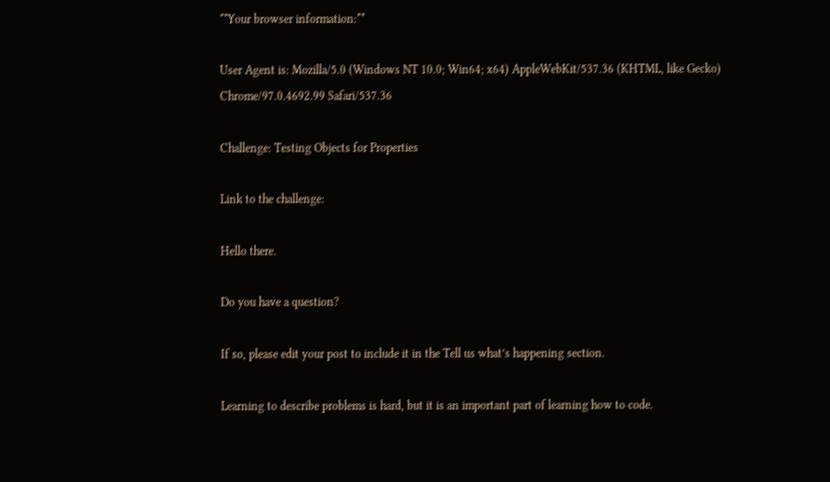**Your browser information:**

User Agent is: Mozilla/5.0 (Windows NT 10.0; Win64; x64) AppleWebKit/537.36 (KHTML, like Gecko) Chrome/97.0.4692.99 Safari/537.36

Challenge: Testing Objects for Properties

Link to the challenge:

Hello there.

Do you have a question?

If so, please edit your post to include it in the Tell us what’s happening section.

Learning to describe problems is hard, but it is an important part of learning how to code.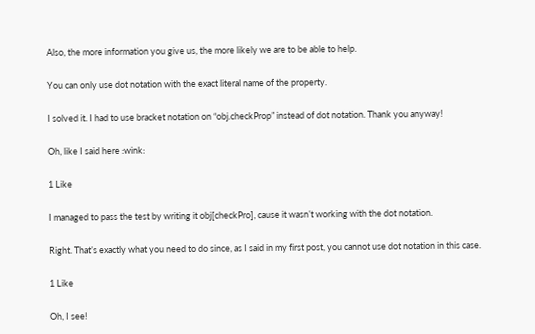Also, the more information you give us, the more likely we are to be able to help.

You can only use dot notation with the exact literal name of the property.

I solved it. I had to use bracket notation on “obj.checkProp” instead of dot notation. Thank you anyway!

Oh, like I said here :wink:

1 Like

I managed to pass the test by writing it obj[checkPro], cause it wasn’t working with the dot notation.

Right. That’s exactly what you need to do since, as I said in my first post, you cannot use dot notation in this case.

1 Like

Oh, I see!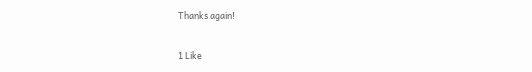Thanks again!

1 Like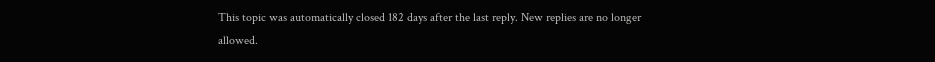This topic was automatically closed 182 days after the last reply. New replies are no longer allowed.